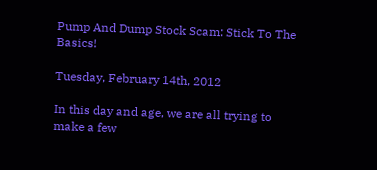Pump And Dump Stock Scam: Stick To The Basics!

Tuesday, February 14th, 2012

In this day and age, we are all trying to make a few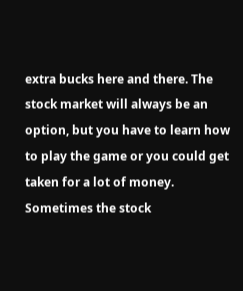extra bucks here and there. The stock market will always be an option, but you have to learn how to play the game or you could get taken for a lot of money. Sometimes the stock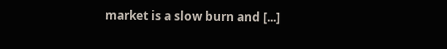market is a slow burn and [...]